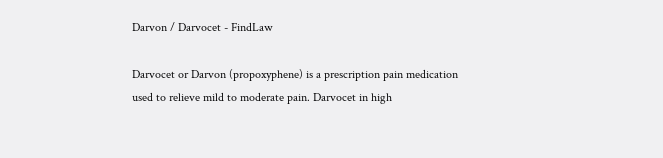Darvon / Darvocet - FindLaw

Darvocet or Darvon (propoxyphene) is a prescription pain medication used to relieve mild to moderate pain. Darvocet in high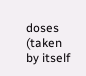doses (taken by itself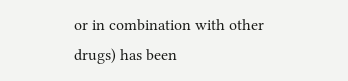or in combination with other drugs) has been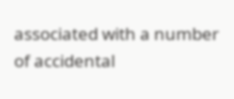associated with a number of accidental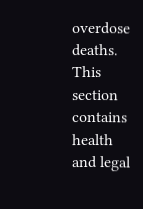overdose deaths. This section contains health and legal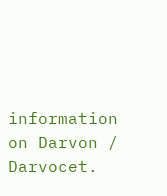information on Darvon / Darvocet.